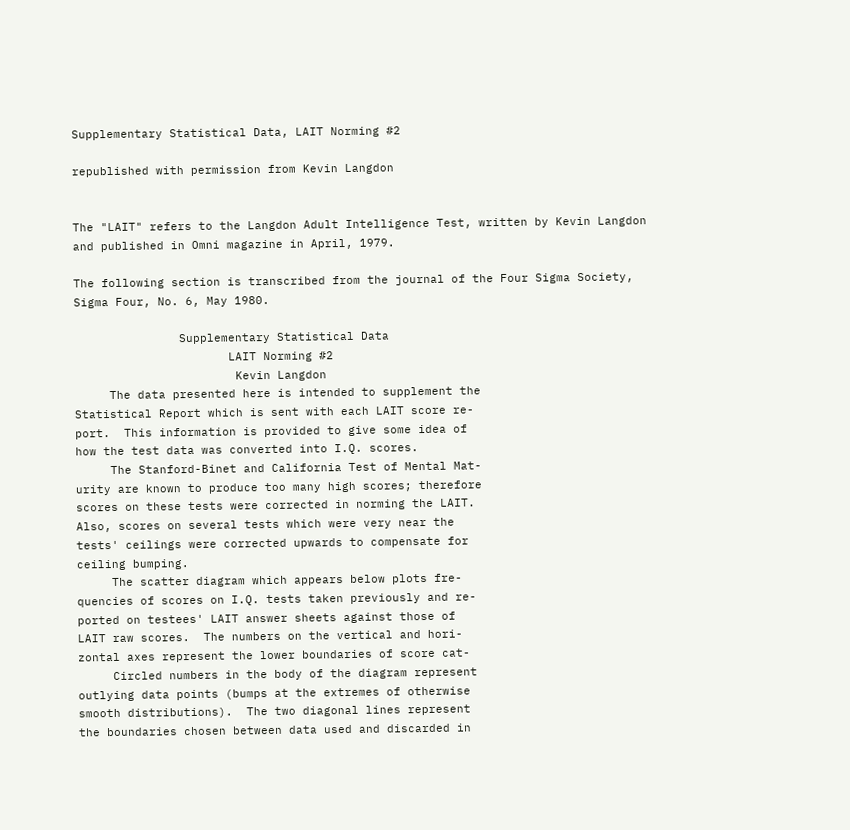Supplementary Statistical Data, LAIT Norming #2

republished with permission from Kevin Langdon


The "LAIT" refers to the Langdon Adult Intelligence Test, written by Kevin Langdon and published in Omni magazine in April, 1979.

The following section is transcribed from the journal of the Four Sigma Society, Sigma Four, No. 6, May 1980.

               Supplementary Statistical Data
                      LAIT Norming #2
                       Kevin Langdon
     The data presented here is intended to supplement the
Statistical Report which is sent with each LAIT score re-
port.  This information is provided to give some idea of
how the test data was converted into I.Q. scores.
     The Stanford-Binet and California Test of Mental Mat-
urity are known to produce too many high scores; therefore
scores on these tests were corrected in norming the LAIT.
Also, scores on several tests which were very near the
tests' ceilings were corrected upwards to compensate for
ceiling bumping.
     The scatter diagram which appears below plots fre-
quencies of scores on I.Q. tests taken previously and re-
ported on testees' LAIT answer sheets against those of
LAIT raw scores.  The numbers on the vertical and hori-
zontal axes represent the lower boundaries of score cat-
     Circled numbers in the body of the diagram represent
outlying data points (bumps at the extremes of otherwise
smooth distributions).  The two diagonal lines represent
the boundaries chosen between data used and discarded in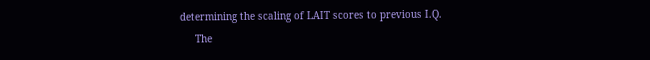determining the scaling of LAIT scores to previous I.Q.
     The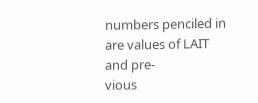numbers penciled in are values of LAIT and pre-
vious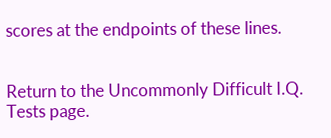scores at the endpoints of these lines.


Return to the Uncommonly Difficult I.Q. Tests page.